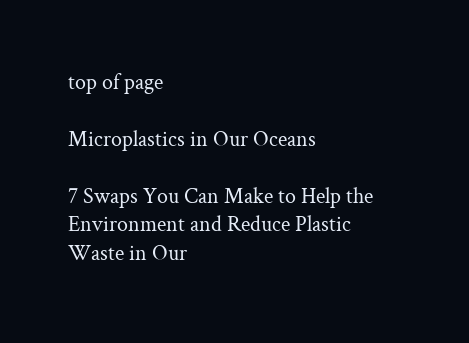top of page

Microplastics in Our Oceans

7 Swaps You Can Make to Help the Environment and Reduce Plastic Waste in Our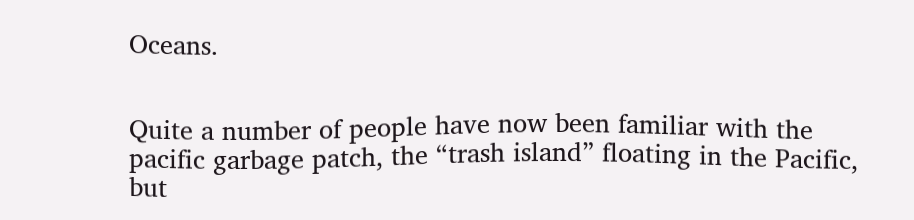Oceans.


Quite a number of people have now been familiar with the pacific garbage patch, the “trash island” floating in the Pacific, but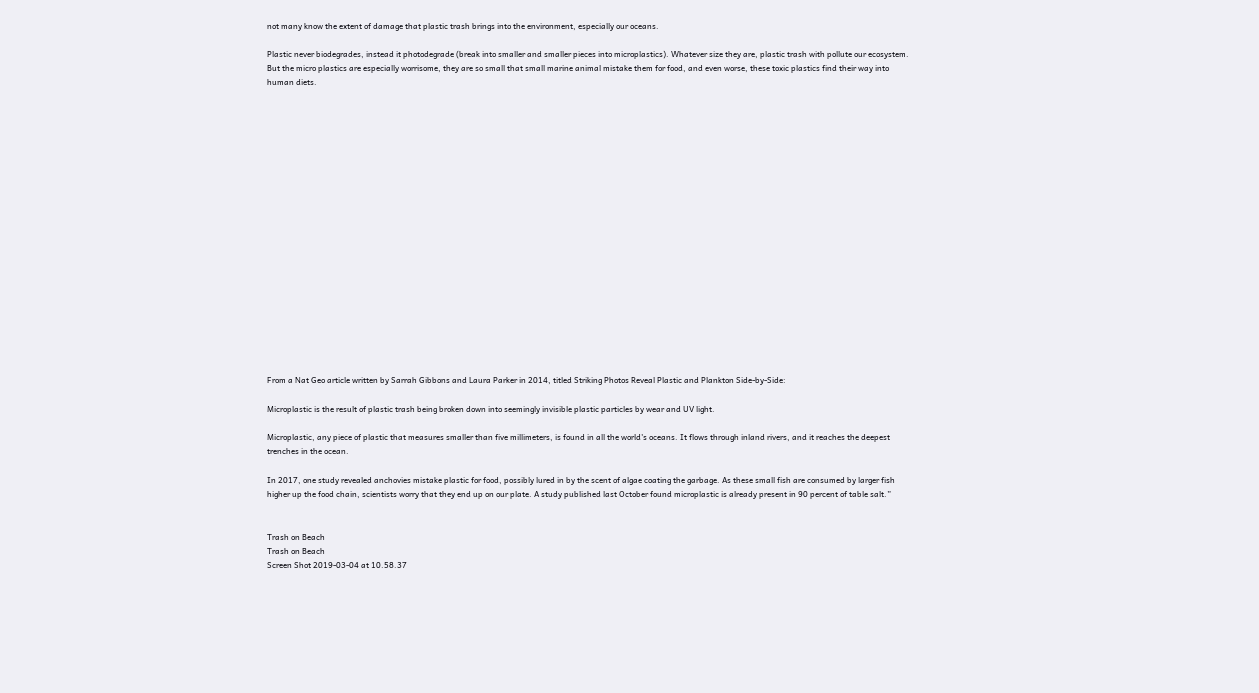not many know the extent of damage that plastic trash brings into the environment, especially our oceans.

Plastic never biodegrades, instead it photodegrade (break into smaller and smaller pieces into microplastics). Whatever size they are, plastic trash with pollute our ecosystem. But the micro plastics are especially worrisome, they are so small that small marine animal mistake them for food, and even worse, these toxic plastics find their way into human diets.




















From a Nat Geo article written by Sarrah Gibbons and Laura Parker in 2014, titled Striking Photos Reveal Plastic and Plankton Side-by-Side:

Microplastic is the result of plastic trash being broken down into seemingly invisible plastic particles by wear and UV light.

Microplastic, any piece of plastic that measures smaller than five millimeters, is found in all the world's oceans. It flows through inland rivers, and it reaches the deepest trenches in the ocean.

In 2017, one study revealed anchovies mistake plastic for food, possibly lured in by the scent of algae coating the garbage. As these small fish are consumed by larger fish higher up the food chain, scientists worry that they end up on our plate. A study published last October found microplastic is already present in 90 percent of table salt.”


Trash on Beach
Trash on Beach
Screen Shot 2019-03-04 at 10.58.37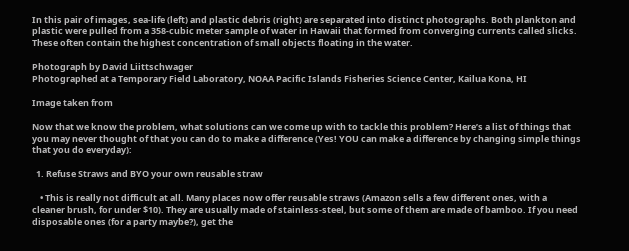In this pair of images, sea-life (left) and plastic debris (right) are separated into distinct photographs. Both plankton and plastic were pulled from a 358-cubic meter sample of water in Hawaii that formed from converging currents called slicks. These often contain the highest concentration of small objects floating in the water.

Photograph by David Liittschwager
Photographed at a Temporary Field Laboratory, NOAA Pacific Islands Fisheries Science Center, Kailua Kona, HI

Image taken from

Now that we know the problem, what solutions can we come up with to tackle this problem? Here’s a list of things that you may never thought of that you can do to make a difference (Yes! YOU can make a difference by changing simple things that you do everyday):

  1. Refuse Straws and BYO your own reusable straw

    • This is really not difficult at all. Many places now offer reusable straws (Amazon sells a few different ones, with a cleaner brush, for under $10). They are usually made of stainless-steel, but some of them are made of bamboo. If you need disposable ones (for a party maybe?), get the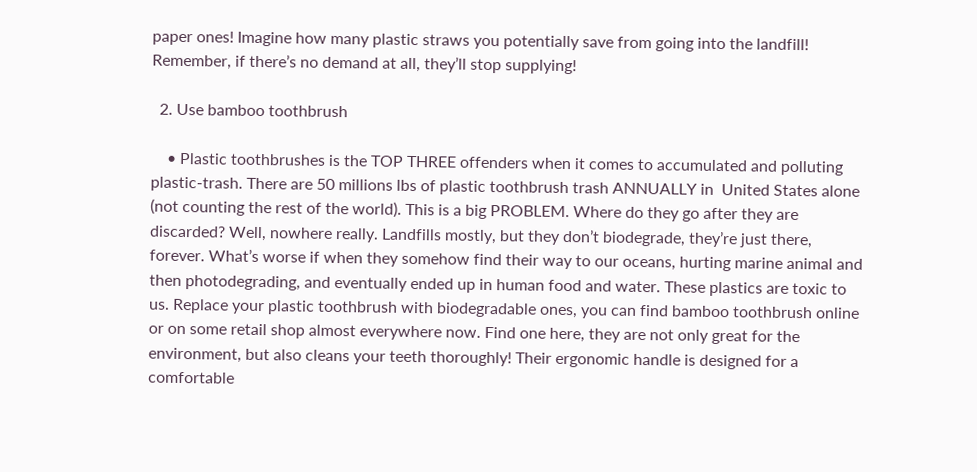paper ones! Imagine how many plastic straws you potentially save from going into the landfill! Remember, if there’s no demand at all, they’ll stop supplying!

  2. Use bamboo toothbrush

    • Plastic toothbrushes is the TOP THREE offenders when it comes to accumulated and polluting plastic-trash. There are 50 millions lbs of plastic toothbrush trash ANNUALLY in  United States alone (not counting the rest of the world). This is a big PROBLEM. Where do they go after they are discarded? Well, nowhere really. Landfills mostly, but they don’t biodegrade, they’re just there, forever. What’s worse if when they somehow find their way to our oceans, hurting marine animal and then photodegrading, and eventually ended up in human food and water. These plastics are toxic to us. Replace your plastic toothbrush with biodegradable ones, you can find bamboo toothbrush online or on some retail shop almost everywhere now. Find one here, they are not only great for the environment, but also cleans your teeth thoroughly! Their ergonomic handle is designed for a comfortable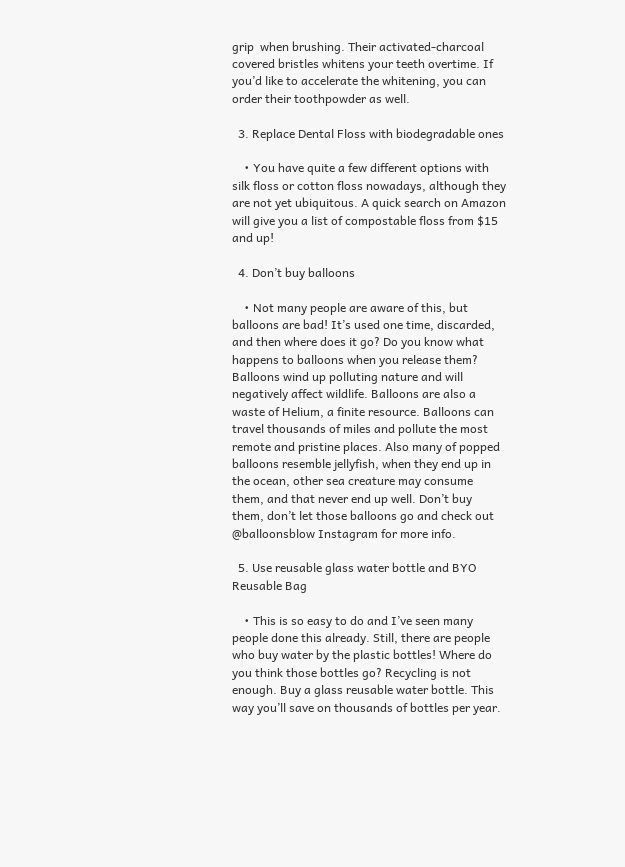grip  when brushing. Their activated-charcoal covered bristles whitens your teeth overtime. If you’d like to accelerate the whitening, you can order their toothpowder as well.

  3. Replace Dental Floss with biodegradable ones

    • You have quite a few different options with silk floss or cotton floss nowadays, although they are not yet ubiquitous. A quick search on Amazon will give you a list of compostable floss from $15 and up!

  4. Don’t buy balloons

    • Not many people are aware of this, but balloons are bad! It’s used one time, discarded, and then where does it go? Do you know what happens to balloons when you release them? Balloons wind up polluting nature and will negatively affect wildlife. Balloons are also a waste of Helium, a finite resource. Balloons can travel thousands of miles and pollute the most remote and pristine places. Also many of popped balloons resemble jellyfish, when they end up in the ocean, other sea creature may consume them, and that never end up well. Don’t buy them, don’t let those balloons go and check out @balloonsblow Instagram for more info.

  5. Use reusable glass water bottle and BYO Reusable Bag

    • This is so easy to do and I’ve seen many people done this already. Still, there are people who buy water by the plastic bottles! Where do you think those bottles go? Recycling is not enough. Buy a glass reusable water bottle. This way you’ll save on thousands of bottles per year.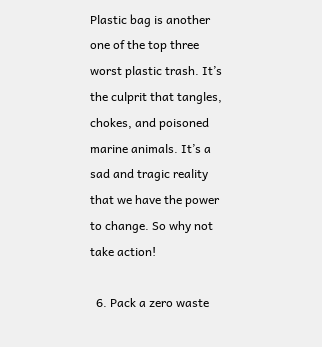Plastic bag is another one of the top three worst plastic trash. It’s the culprit that tangles, chokes, and poisoned marine animals. It’s a sad and tragic reality that we have the power to change. So why not take action!

  6. Pack a zero waste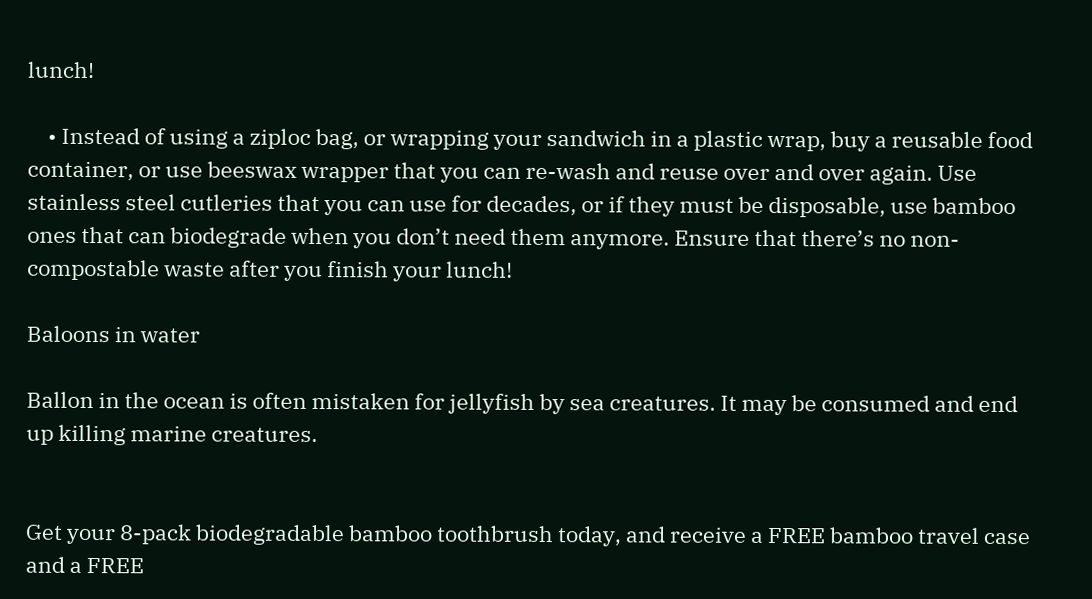lunch!

    • Instead of using a ziploc bag, or wrapping your sandwich in a plastic wrap, buy a reusable food container, or use beeswax wrapper that you can re-wash and reuse over and over again. Use stainless steel cutleries that you can use for decades, or if they must be disposable, use bamboo ones that can biodegrade when you don’t need them anymore. Ensure that there’s no non-compostable waste after you finish your lunch!

Baloons in water

Ballon in the ocean is often mistaken for jellyfish by sea creatures. It may be consumed and end up killing marine creatures.


Get your 8-pack biodegradable bamboo toothbrush today, and receive a FREE bamboo travel case and a FREE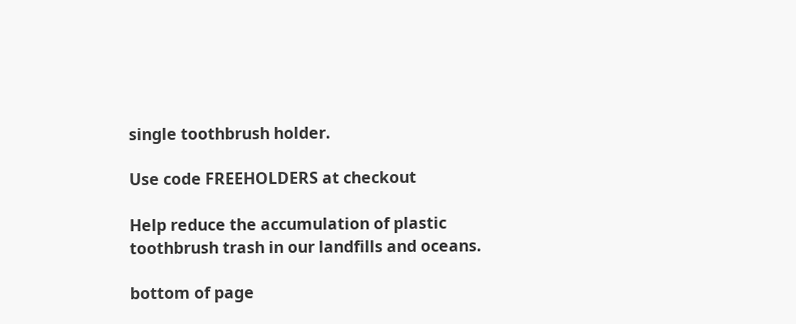single toothbrush holder.

Use code FREEHOLDERS at checkout

Help reduce the accumulation of plastic toothbrush trash in our landfills and oceans.

bottom of page